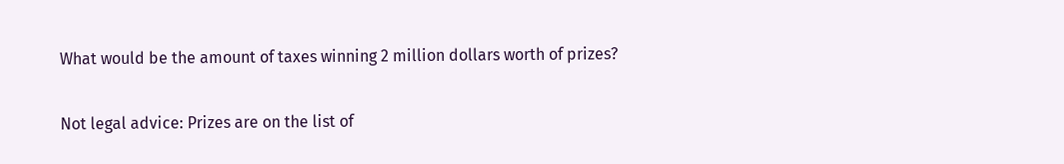What would be the amount of taxes winning 2 million dollars worth of prizes?

Not legal advice: Prizes are on the list of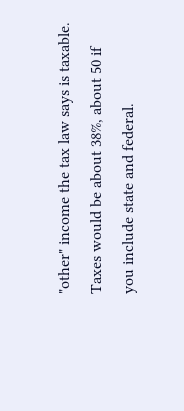"other" income the tax law says is taxable. Taxes would be about 38%, about 50 if you include state and federal.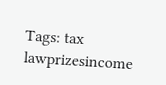Tags: tax lawprizesincome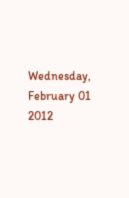Wednesday, February 01 2012